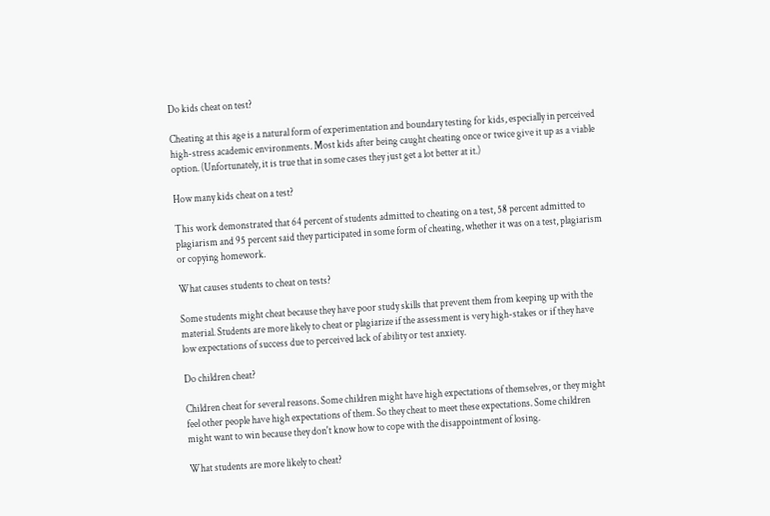Do kids cheat on test?

Cheating at this age is a natural form of experimentation and boundary testing for kids, especially in perceived high-stress academic environments. Most kids after being caught cheating once or twice give it up as a viable option. (Unfortunately, it is true that in some cases they just get a lot better at it.)

How many kids cheat on a test?

This work demonstrated that 64 percent of students admitted to cheating on a test, 58 percent admitted to plagiarism and 95 percent said they participated in some form of cheating, whether it was on a test, plagiarism or copying homework.

What causes students to cheat on tests?

Some students might cheat because they have poor study skills that prevent them from keeping up with the material. Students are more likely to cheat or plagiarize if the assessment is very high-stakes or if they have low expectations of success due to perceived lack of ability or test anxiety.

Do children cheat?

Children cheat for several reasons. Some children might have high expectations of themselves, or they might feel other people have high expectations of them. So they cheat to meet these expectations. Some children might want to win because they don't know how to cope with the disappointment of losing.

What students are more likely to cheat?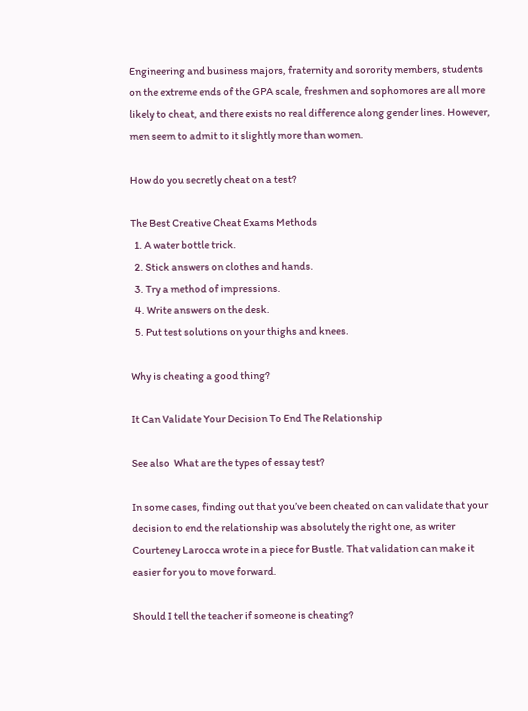Engineering and business majors, fraternity and sorority members, students on the extreme ends of the GPA scale, freshmen and sophomores are all more likely to cheat, and there exists no real difference along gender lines. However, men seem to admit to it slightly more than women.

How do you secretly cheat on a test?

The Best Creative Cheat Exams Methods
  1. A water bottle trick.
  2. Stick answers on clothes and hands.
  3. Try a method of impressions.
  4. Write answers on the desk.
  5. Put test solutions on your thighs and knees.

Why is cheating a good thing?

It Can Validate Your Decision To End The Relationship

See also  What are the types of essay test?

In some cases, finding out that you’ve been cheated on can validate that your decision to end the relationship was absolutely the right one, as writer Courteney Larocca wrote in a piece for Bustle. That validation can make it easier for you to move forward.

Should I tell the teacher if someone is cheating?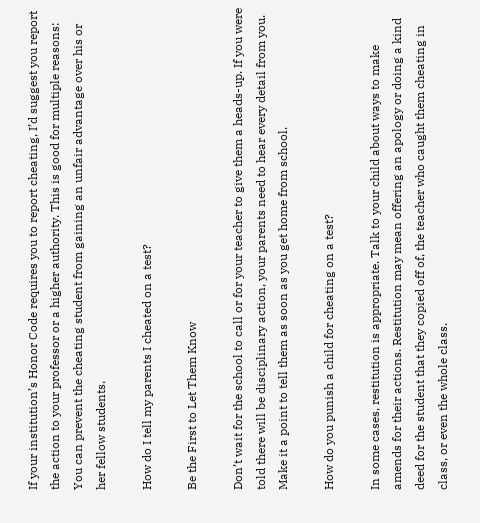If your institution’s Honor Code requires you to report cheating, I’d suggest you report the action to your professor or a higher authority. This is good for multiple reasons: You can prevent the cheating student from gaining an unfair advantage over his or her fellow students.

How do I tell my parents I cheated on a test?

Be the First to Let Them Know

Don’t wait for the school to call or for your teacher to give them a heads-up. If you were told there will be disciplinary action, your parents need to hear every detail from you. Make it a point to tell them as soon as you get home from school.

How do you punish a child for cheating on a test?

In some cases, restitution is appropriate. Talk to your child about ways to make amends for their actions. Restitution may mean offering an apology or doing a kind deed for the student that they copied off of, the teacher who caught them cheating in class, or even the whole class.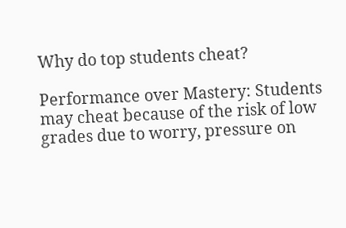Why do top students cheat?

Performance over Mastery: Students may cheat because of the risk of low grades due to worry, pressure on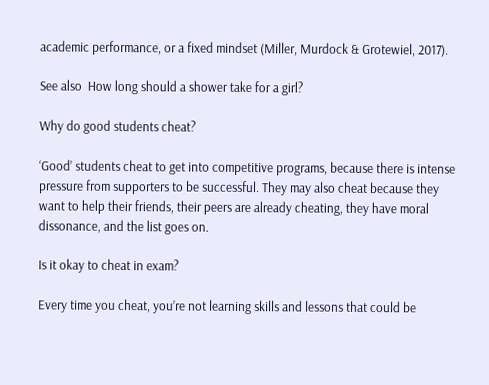academic performance, or a fixed mindset (Miller, Murdock & Grotewiel, 2017).

See also  How long should a shower take for a girl?

Why do good students cheat?

‘Good’ students cheat to get into competitive programs, because there is intense pressure from supporters to be successful. They may also cheat because they want to help their friends, their peers are already cheating, they have moral dissonance, and the list goes on.

Is it okay to cheat in exam?

Every time you cheat, you’re not learning skills and lessons that could be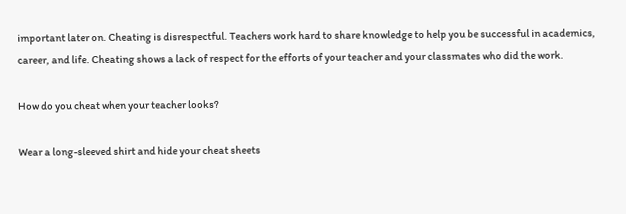important later on. Cheating is disrespectful. Teachers work hard to share knowledge to help you be successful in academics, career, and life. Cheating shows a lack of respect for the efforts of your teacher and your classmates who did the work.

How do you cheat when your teacher looks?

Wear a long-sleeved shirt and hide your cheat sheets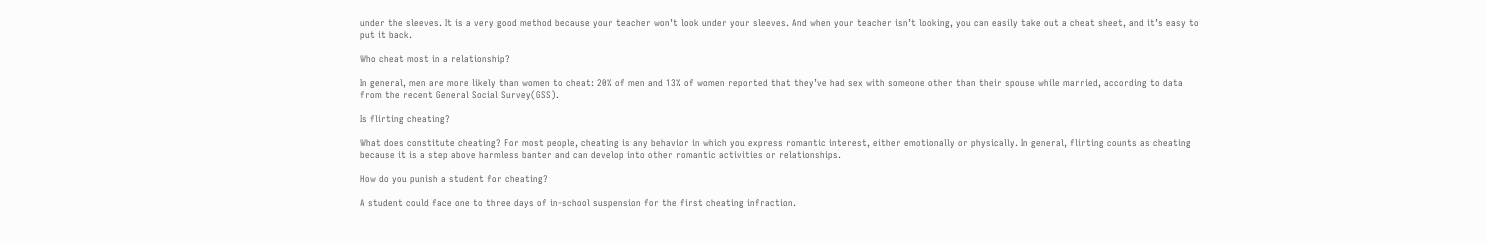under the sleeves. It is a very good method because your teacher won’t look under your sleeves. And when your teacher isn’t looking, you can easily take out a cheat sheet, and it’s easy to put it back.

Who cheat most in a relationship?

In general, men are more likely than women to cheat: 20% of men and 13% of women reported that they’ve had sex with someone other than their spouse while married, according to data from the recent General Social Survey(GSS).

Is flirting cheating?

What does constitute cheating? For most people, cheating is any behavior in which you express romantic interest, either emotionally or physically. In general, flirting counts as cheating because it is a step above harmless banter and can develop into other romantic activities or relationships.

How do you punish a student for cheating?

A student could face one to three days of in-school suspension for the first cheating infraction.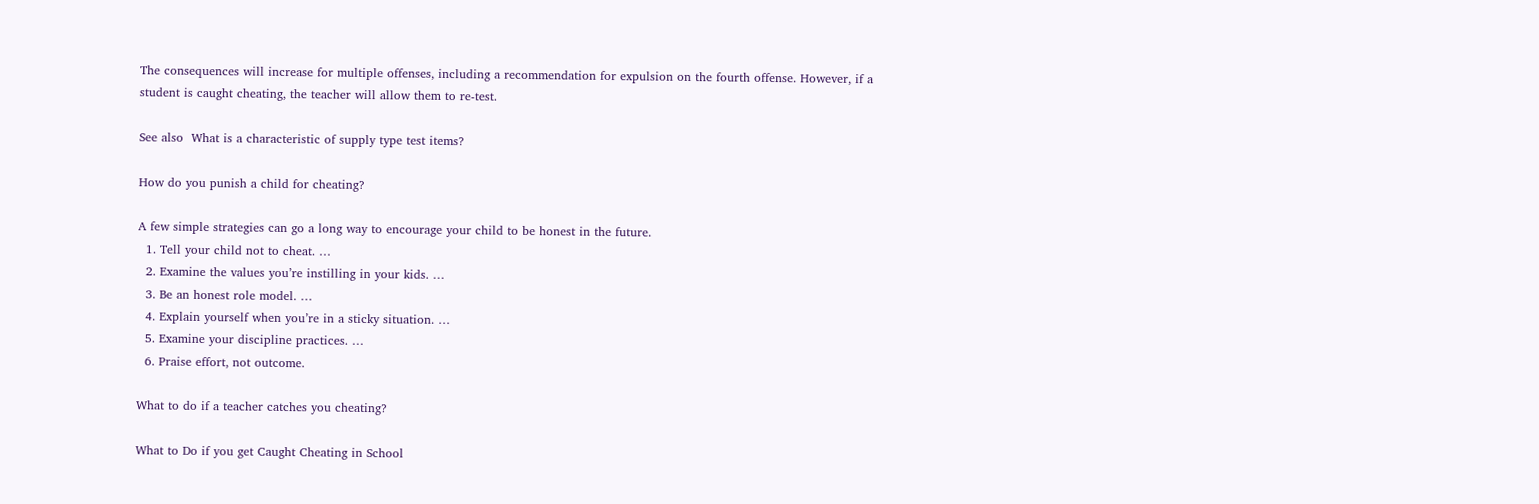The consequences will increase for multiple offenses, including a recommendation for expulsion on the fourth offense. However, if a student is caught cheating, the teacher will allow them to re-test.

See also  What is a characteristic of supply type test items?

How do you punish a child for cheating?

A few simple strategies can go a long way to encourage your child to be honest in the future.
  1. Tell your child not to cheat. …
  2. Examine the values you’re instilling in your kids. …
  3. Be an honest role model. …
  4. Explain yourself when you’re in a sticky situation. …
  5. Examine your discipline practices. …
  6. Praise effort, not outcome.

What to do if a teacher catches you cheating?

What to Do if you get Caught Cheating in School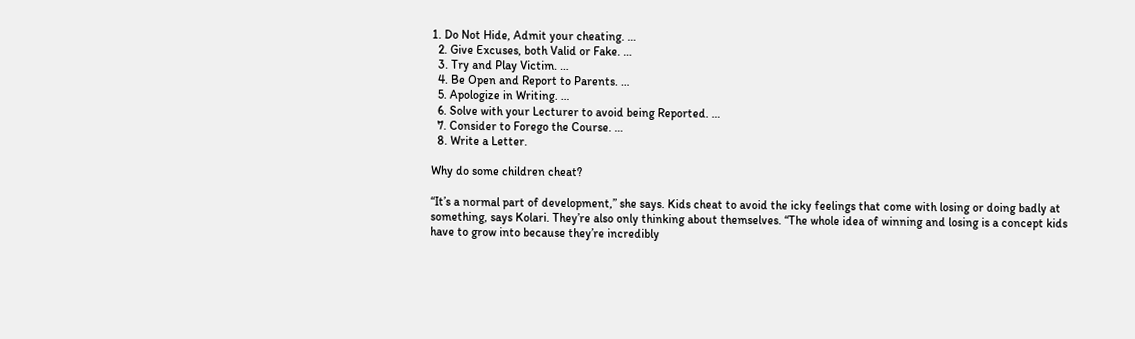1. Do Not Hide, Admit your cheating. …
  2. Give Excuses, both Valid or Fake. …
  3. Try and Play Victim. …
  4. Be Open and Report to Parents. …
  5. Apologize in Writing. …
  6. Solve with your Lecturer to avoid being Reported. …
  7. Consider to Forego the Course. …
  8. Write a Letter.

Why do some children cheat?

“It’s a normal part of development,” she says. Kids cheat to avoid the icky feelings that come with losing or doing badly at something, says Kolari. They’re also only thinking about themselves. “The whole idea of winning and losing is a concept kids have to grow into because they’re incredibly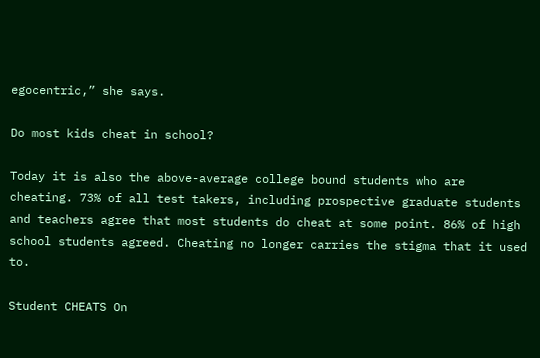egocentric,” she says.

Do most kids cheat in school?

Today it is also the above-average college bound students who are cheating. 73% of all test takers, including prospective graduate students and teachers agree that most students do cheat at some point. 86% of high school students agreed. Cheating no longer carries the stigma that it used to.

Student CHEATS On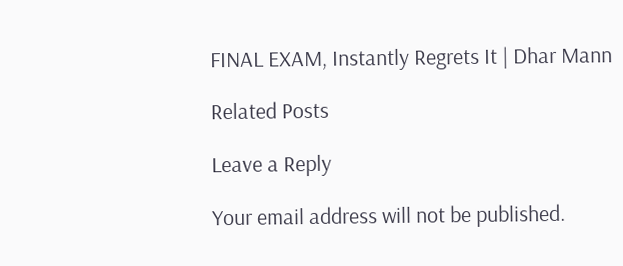FINAL EXAM, Instantly Regrets It | Dhar Mann

Related Posts

Leave a Reply

Your email address will not be published.